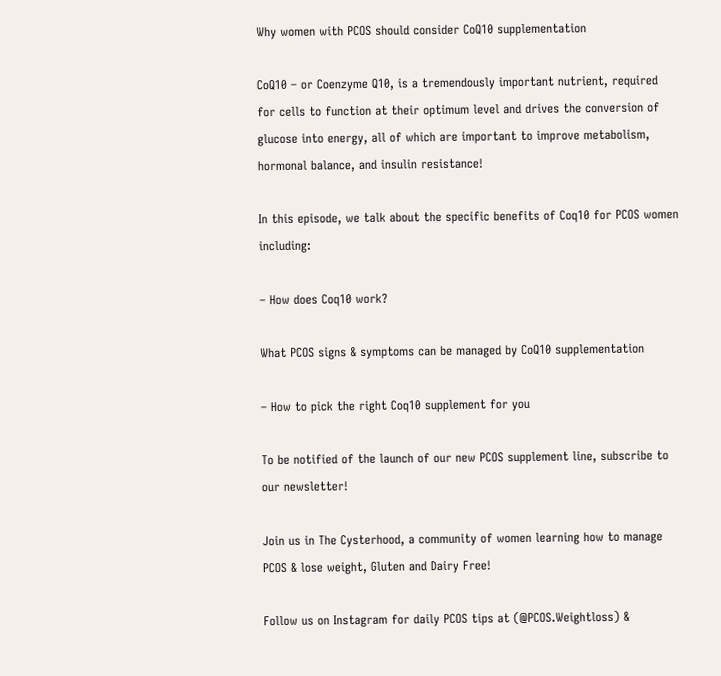Why women with PCOS should consider CoQ10 supplementation

CoQ10 – or Coenzyme Q10, is a tremendously important nutrient, required for cells to function at their optimum level and drives the conversion of glucose into energy, all of which are important to improve metabolism, hormonal balance, and insulin resistance!

In this episode, we talk about the specific benefits of Coq10 for PCOS women including:

– How does Coq10 work?

What PCOS signs & symptoms can be managed by CoQ10 supplementation

– How to pick the right Coq10 supplement for you

To be notified of the launch of our new PCOS supplement line, subscribe to our newsletter!

Join us in The Cysterhood, a community of women learning how to manage PCOS & lose weight, Gluten and Dairy Free!

Follow us on Instagram for daily PCOS tips at (@PCOS.Weightloss) &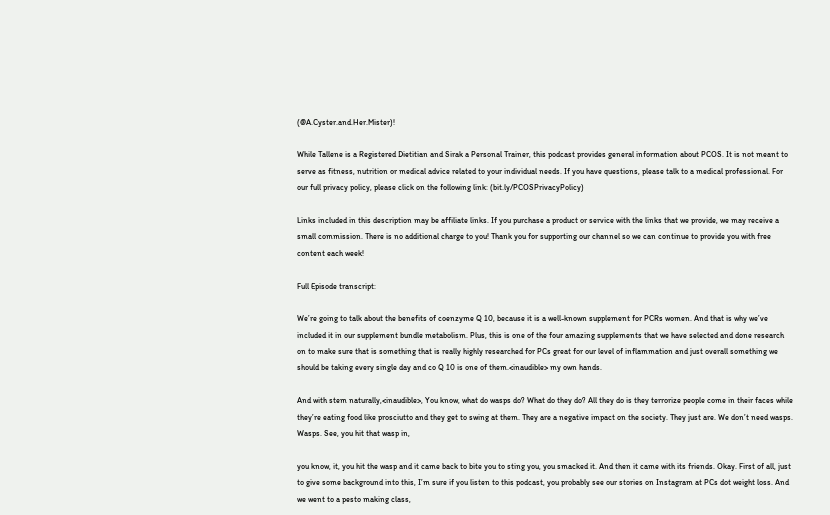(@A.Cyster.and.Her.Mister)!

While Tallene is a Registered Dietitian and Sirak a Personal Trainer, this podcast provides general information about PCOS. It is not meant to serve as fitness, nutrition or medical advice related to your individual needs. If you have questions, please talk to a medical professional. For our full privacy policy, please click on the following link: (bit.ly/PCOSPrivacyPolicy)

Links included in this description may be affiliate links. If you purchase a product or service with the links that we provide, we may receive a small commission. There is no additional charge to you! Thank you for supporting our channel so we can continue to provide you with free content each week!

Full Episode transcript:

We’re going to talk about the benefits of coenzyme Q 10, because it is a well-known supplement for PCRs women. And that is why we’ve included it in our supplement bundle metabolism. Plus, this is one of the four amazing supplements that we have selected and done research on to make sure that is something that is really highly researched for PCs great for our level of inflammation and just overall something we should be taking every single day and co Q 10 is one of them.<inaudible> my own hands.

And with stem naturally,<inaudible>, You know, what do wasps do? What do they do? All they do is they terrorize people come in their faces while they’re eating food like prosciutto and they get to swing at them. They are a negative impact on the society. They just are. We don’t need wasps. Wasps. See, you hit that wasp in,

you know, it, you hit the wasp and it came back to bite you to sting you, you smacked it. And then it came with its friends. Okay. First of all, just to give some background into this, I’m sure if you listen to this podcast, you probably see our stories on Instagram at PCs dot weight loss. And we went to a pesto making class,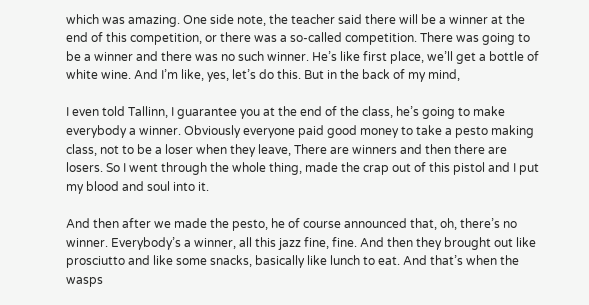which was amazing. One side note, the teacher said there will be a winner at the end of this competition, or there was a so-called competition. There was going to be a winner and there was no such winner. He’s like first place, we’ll get a bottle of white wine. And I’m like, yes, let’s do this. But in the back of my mind,

I even told Tallinn, I guarantee you at the end of the class, he’s going to make everybody a winner. Obviously everyone paid good money to take a pesto making class, not to be a loser when they leave, There are winners and then there are losers. So I went through the whole thing, made the crap out of this pistol and I put my blood and soul into it.

And then after we made the pesto, he of course announced that, oh, there’s no winner. Everybody’s a winner, all this jazz fine, fine. And then they brought out like prosciutto and like some snacks, basically like lunch to eat. And that’s when the wasps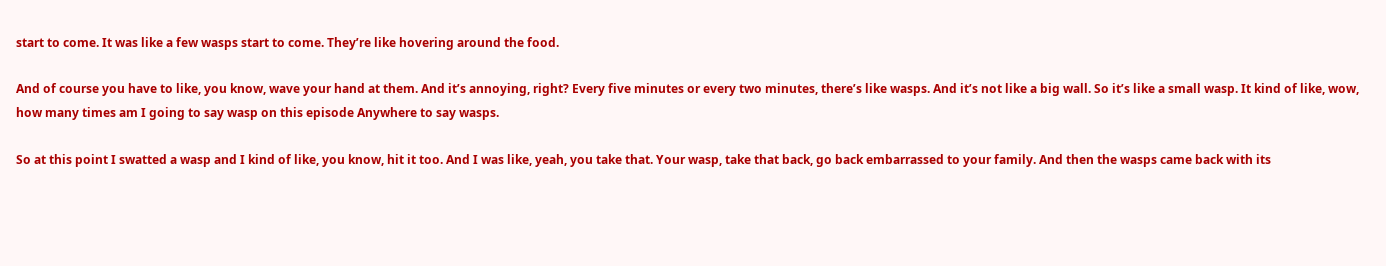start to come. It was like a few wasps start to come. They’re like hovering around the food.

And of course you have to like, you know, wave your hand at them. And it’s annoying, right? Every five minutes or every two minutes, there’s like wasps. And it’s not like a big wall. So it’s like a small wasp. It kind of like, wow, how many times am I going to say wasp on this episode Anywhere to say wasps.

So at this point I swatted a wasp and I kind of like, you know, hit it too. And I was like, yeah, you take that. Your wasp, take that back, go back embarrassed to your family. And then the wasps came back with its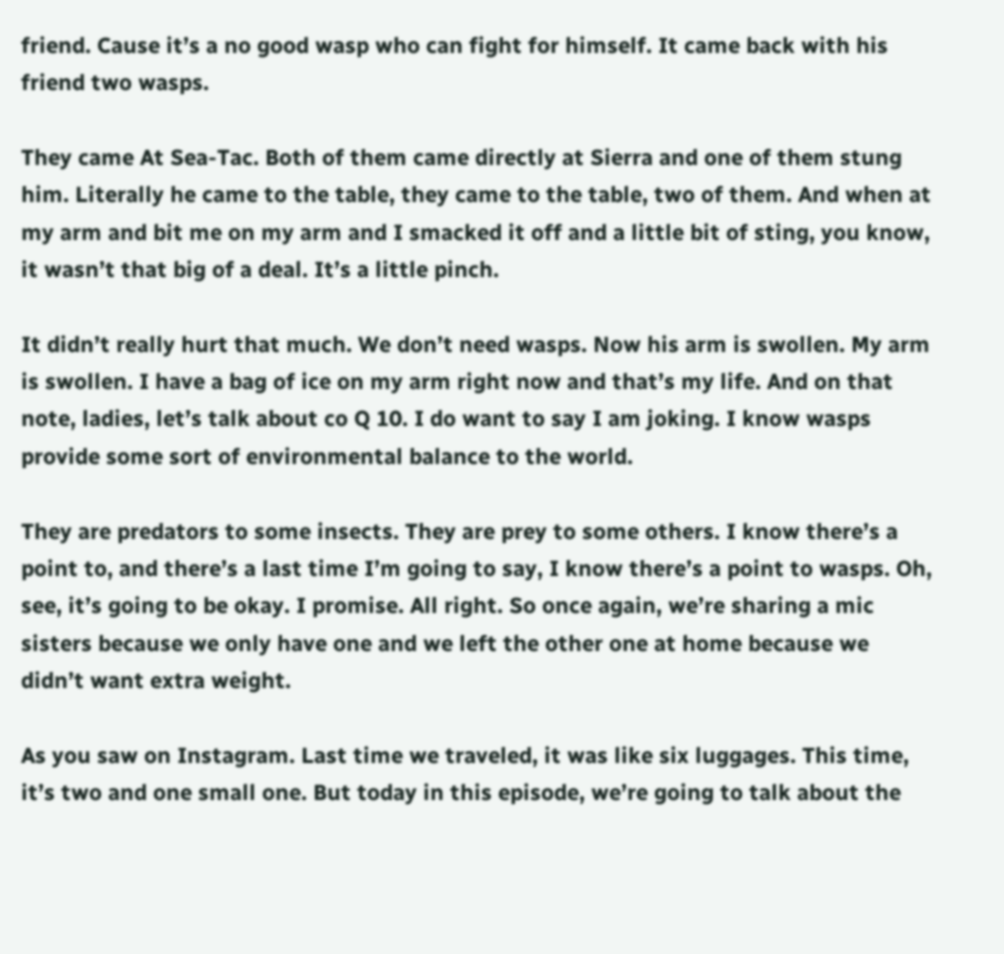friend. Cause it’s a no good wasp who can fight for himself. It came back with his friend two wasps.

They came At Sea-Tac. Both of them came directly at Sierra and one of them stung him. Literally he came to the table, they came to the table, two of them. And when at my arm and bit me on my arm and I smacked it off and a little bit of sting, you know, it wasn’t that big of a deal. It’s a little pinch.

It didn’t really hurt that much. We don’t need wasps. Now his arm is swollen. My arm is swollen. I have a bag of ice on my arm right now and that’s my life. And on that note, ladies, let’s talk about co Q 10. I do want to say I am joking. I know wasps provide some sort of environmental balance to the world.

They are predators to some insects. They are prey to some others. I know there’s a point to, and there’s a last time I’m going to say, I know there’s a point to wasps. Oh, see, it’s going to be okay. I promise. All right. So once again, we’re sharing a mic sisters because we only have one and we left the other one at home because we didn’t want extra weight.

As you saw on Instagram. Last time we traveled, it was like six luggages. This time, it’s two and one small one. But today in this episode, we’re going to talk about the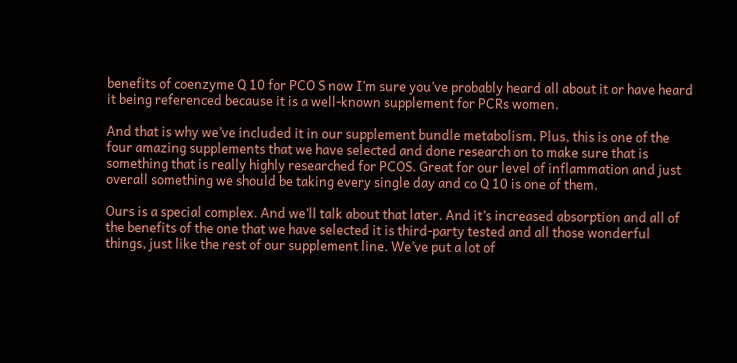benefits of coenzyme Q 10 for PCO S now I’m sure you’ve probably heard all about it or have heard it being referenced because it is a well-known supplement for PCRs women.

And that is why we’ve included it in our supplement bundle metabolism. Plus, this is one of the four amazing supplements that we have selected and done research on to make sure that is something that is really highly researched for PCOS. Great for our level of inflammation and just overall something we should be taking every single day and co Q 10 is one of them.

Ours is a special complex. And we’ll talk about that later. And it’s increased absorption and all of the benefits of the one that we have selected it is third-party tested and all those wonderful things, just like the rest of our supplement line. We’ve put a lot of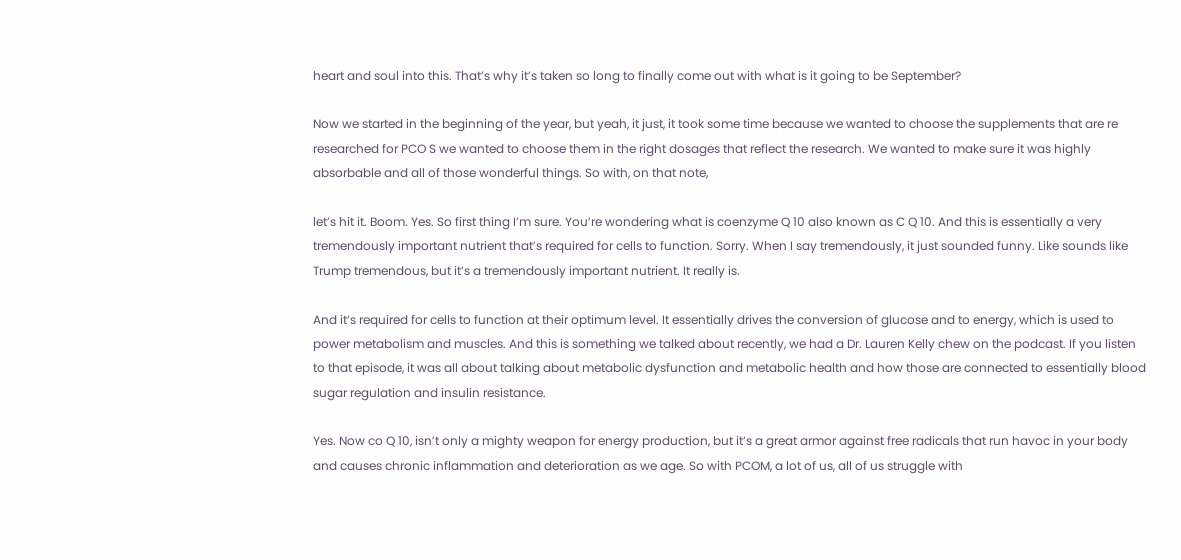heart and soul into this. That’s why it’s taken so long to finally come out with what is it going to be September?

Now we started in the beginning of the year, but yeah, it just, it took some time because we wanted to choose the supplements that are re researched for PCO S we wanted to choose them in the right dosages that reflect the research. We wanted to make sure it was highly absorbable and all of those wonderful things. So with, on that note,

let’s hit it. Boom. Yes. So first thing I’m sure. You’re wondering what is coenzyme Q 10 also known as C Q 10. And this is essentially a very tremendously important nutrient that’s required for cells to function. Sorry. When I say tremendously, it just sounded funny. Like sounds like Trump tremendous, but it’s a tremendously important nutrient. It really is.

And it’s required for cells to function at their optimum level. It essentially drives the conversion of glucose and to energy, which is used to power metabolism and muscles. And this is something we talked about recently, we had a Dr. Lauren Kelly chew on the podcast. If you listen to that episode, it was all about talking about metabolic dysfunction and metabolic health and how those are connected to essentially blood sugar regulation and insulin resistance.

Yes. Now co Q 10, isn’t only a mighty weapon for energy production, but it’s a great armor against free radicals that run havoc in your body and causes chronic inflammation and deterioration as we age. So with PCOM, a lot of us, all of us struggle with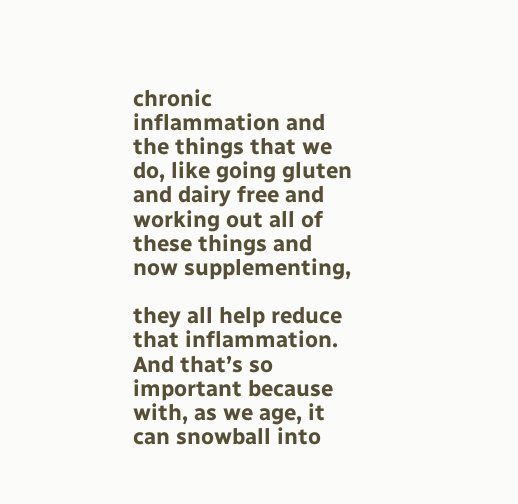chronic inflammation and the things that we do, like going gluten and dairy free and working out all of these things and now supplementing,

they all help reduce that inflammation. And that’s so important because with, as we age, it can snowball into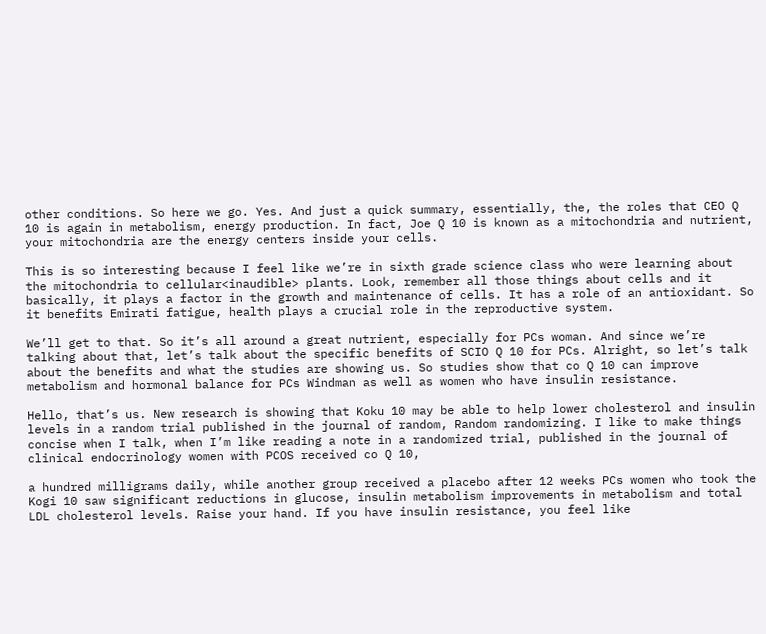other conditions. So here we go. Yes. And just a quick summary, essentially, the, the roles that CEO Q 10 is again in metabolism, energy production. In fact, Joe Q 10 is known as a mitochondria and nutrient, your mitochondria are the energy centers inside your cells.

This is so interesting because I feel like we’re in sixth grade science class who were learning about the mitochondria to cellular<inaudible> plants. Look, remember all those things about cells and it basically, it plays a factor in the growth and maintenance of cells. It has a role of an antioxidant. So it benefits Emirati fatigue, health plays a crucial role in the reproductive system.

We’ll get to that. So it’s all around a great nutrient, especially for PCs woman. And since we’re talking about that, let’s talk about the specific benefits of SCIO Q 10 for PCs. Alright, so let’s talk about the benefits and what the studies are showing us. So studies show that co Q 10 can improve metabolism and hormonal balance for PCs Windman as well as women who have insulin resistance.

Hello, that’s us. New research is showing that Koku 10 may be able to help lower cholesterol and insulin levels in a random trial published in the journal of random, Random randomizing. I like to make things concise when I talk, when I’m like reading a note in a randomized trial, published in the journal of clinical endocrinology women with PCOS received co Q 10,

a hundred milligrams daily, while another group received a placebo after 12 weeks PCs women who took the Kogi 10 saw significant reductions in glucose, insulin metabolism improvements in metabolism and total LDL cholesterol levels. Raise your hand. If you have insulin resistance, you feel like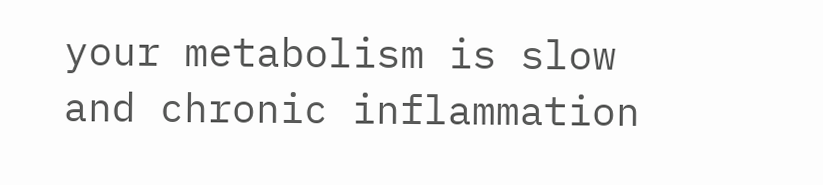your metabolism is slow and chronic inflammation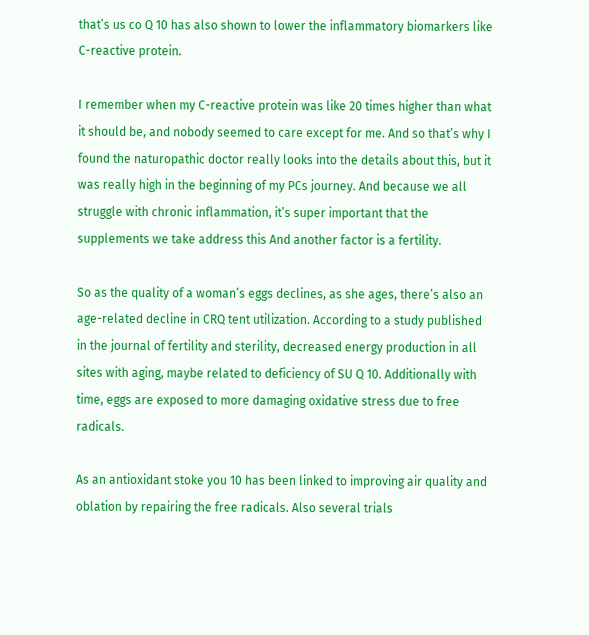that’s us co Q 10 has also shown to lower the inflammatory biomarkers like C-reactive protein.

I remember when my C-reactive protein was like 20 times higher than what it should be, and nobody seemed to care except for me. And so that’s why I found the naturopathic doctor really looks into the details about this, but it was really high in the beginning of my PCs journey. And because we all struggle with chronic inflammation, it’s super important that the supplements we take address this And another factor is a fertility.

So as the quality of a woman’s eggs declines, as she ages, there’s also an age-related decline in CRQ tent utilization. According to a study published in the journal of fertility and sterility, decreased energy production in all sites with aging, maybe related to deficiency of SU Q 10. Additionally with time, eggs are exposed to more damaging oxidative stress due to free radicals.

As an antioxidant stoke you 10 has been linked to improving air quality and oblation by repairing the free radicals. Also several trials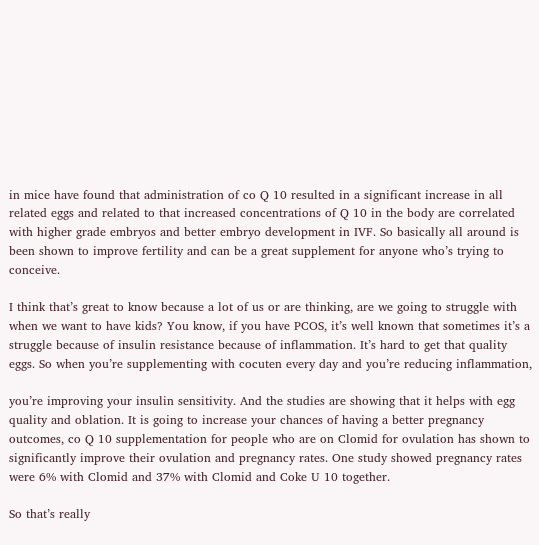in mice have found that administration of co Q 10 resulted in a significant increase in all related eggs and related to that increased concentrations of Q 10 in the body are correlated with higher grade embryos and better embryo development in IVF. So basically all around is been shown to improve fertility and can be a great supplement for anyone who’s trying to conceive.

I think that’s great to know because a lot of us or are thinking, are we going to struggle with when we want to have kids? You know, if you have PCOS, it’s well known that sometimes it’s a struggle because of insulin resistance because of inflammation. It’s hard to get that quality eggs. So when you’re supplementing with cocuten every day and you’re reducing inflammation,

you’re improving your insulin sensitivity. And the studies are showing that it helps with egg quality and oblation. It is going to increase your chances of having a better pregnancy outcomes, co Q 10 supplementation for people who are on Clomid for ovulation has shown to significantly improve their ovulation and pregnancy rates. One study showed pregnancy rates were 6% with Clomid and 37% with Clomid and Coke U 10 together.

So that’s really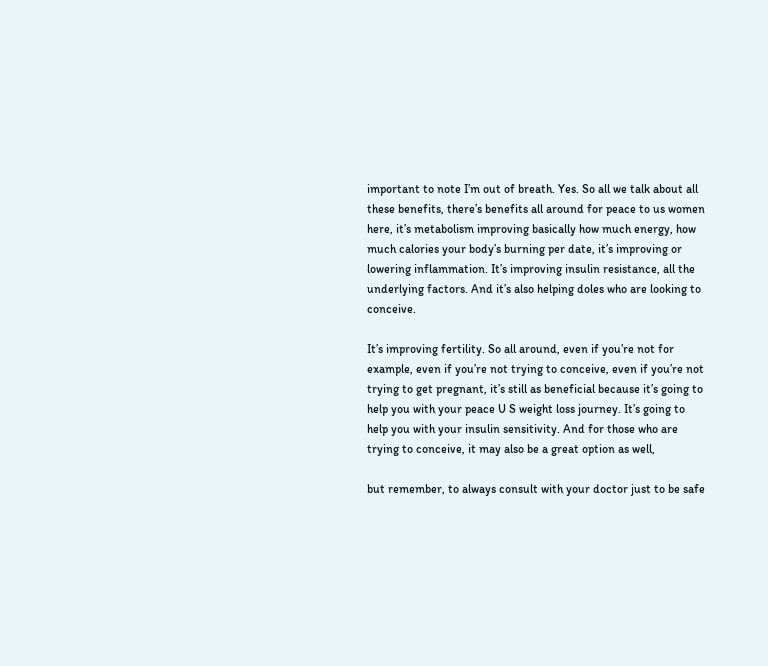important to note I’m out of breath. Yes. So all we talk about all these benefits, there’s benefits all around for peace to us women here, it’s metabolism improving basically how much energy, how much calories your body’s burning per date, it’s improving or lowering inflammation. It’s improving insulin resistance, all the underlying factors. And it’s also helping doles who are looking to conceive.

It’s improving fertility. So all around, even if you’re not for example, even if you’re not trying to conceive, even if you’re not trying to get pregnant, it’s still as beneficial because it’s going to help you with your peace U S weight loss journey. It’s going to help you with your insulin sensitivity. And for those who are trying to conceive, it may also be a great option as well,

but remember, to always consult with your doctor just to be safe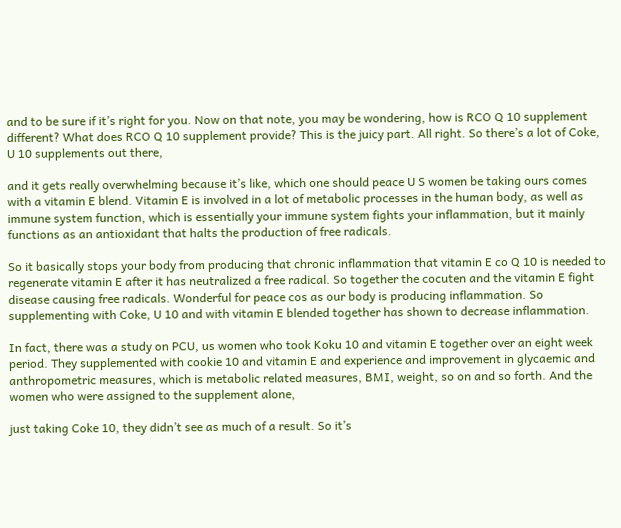and to be sure if it’s right for you. Now on that note, you may be wondering, how is RCO Q 10 supplement different? What does RCO Q 10 supplement provide? This is the juicy part. All right. So there’s a lot of Coke, U 10 supplements out there,

and it gets really overwhelming because it’s like, which one should peace U S women be taking ours comes with a vitamin E blend. Vitamin E is involved in a lot of metabolic processes in the human body, as well as immune system function, which is essentially your immune system fights your inflammation, but it mainly functions as an antioxidant that halts the production of free radicals.

So it basically stops your body from producing that chronic inflammation that vitamin E co Q 10 is needed to regenerate vitamin E after it has neutralized a free radical. So together the cocuten and the vitamin E fight disease causing free radicals. Wonderful for peace cos as our body is producing inflammation. So supplementing with Coke, U 10 and with vitamin E blended together has shown to decrease inflammation.

In fact, there was a study on PCU, us women who took Koku 10 and vitamin E together over an eight week period. They supplemented with cookie 10 and vitamin E and experience and improvement in glycaemic and anthropometric measures, which is metabolic related measures, BMI, weight, so on and so forth. And the women who were assigned to the supplement alone,

just taking Coke 10, they didn’t see as much of a result. So it’s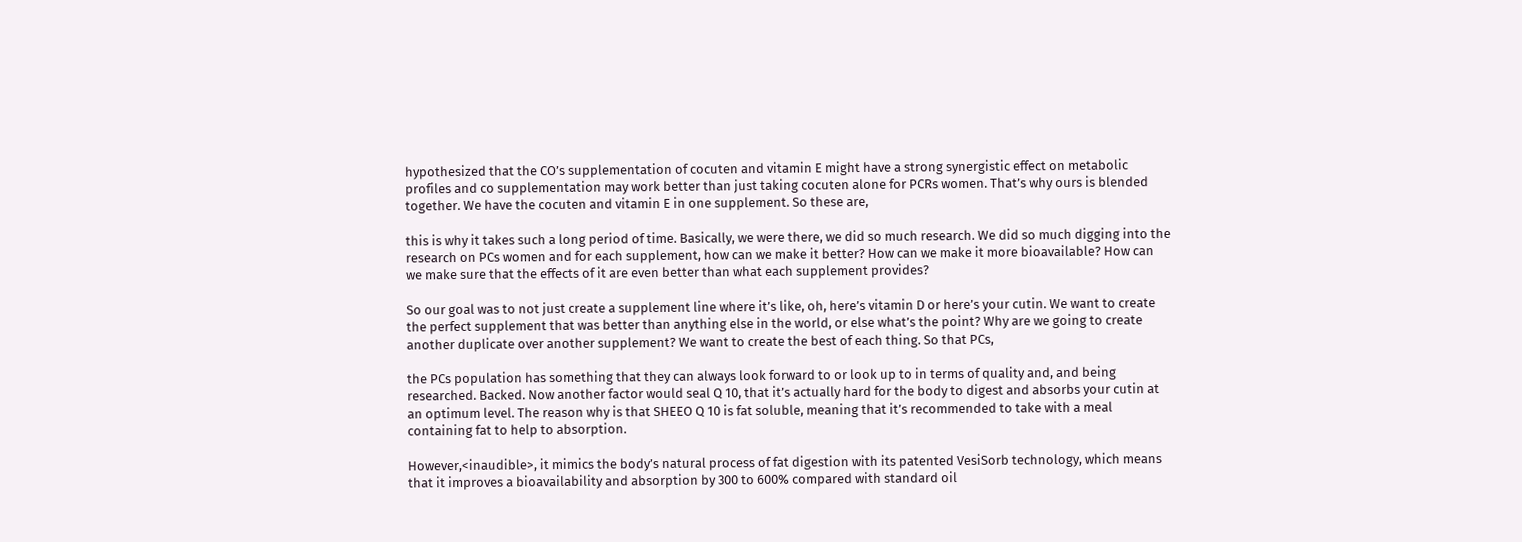hypothesized that the CO’s supplementation of cocuten and vitamin E might have a strong synergistic effect on metabolic profiles and co supplementation may work better than just taking cocuten alone for PCRs women. That’s why ours is blended together. We have the cocuten and vitamin E in one supplement. So these are,

this is why it takes such a long period of time. Basically, we were there, we did so much research. We did so much digging into the research on PCs women and for each supplement, how can we make it better? How can we make it more bioavailable? How can we make sure that the effects of it are even better than what each supplement provides?

So our goal was to not just create a supplement line where it’s like, oh, here’s vitamin D or here’s your cutin. We want to create the perfect supplement that was better than anything else in the world, or else what’s the point? Why are we going to create another duplicate over another supplement? We want to create the best of each thing. So that PCs,

the PCs population has something that they can always look forward to or look up to in terms of quality and, and being researched. Backed. Now another factor would seal Q 10, that it’s actually hard for the body to digest and absorbs your cutin at an optimum level. The reason why is that SHEEO Q 10 is fat soluble, meaning that it’s recommended to take with a meal containing fat to help to absorption.

However,<inaudible>, it mimics the body’s natural process of fat digestion with its patented VesiSorb technology, which means that it improves a bioavailability and absorption by 300 to 600% compared with standard oil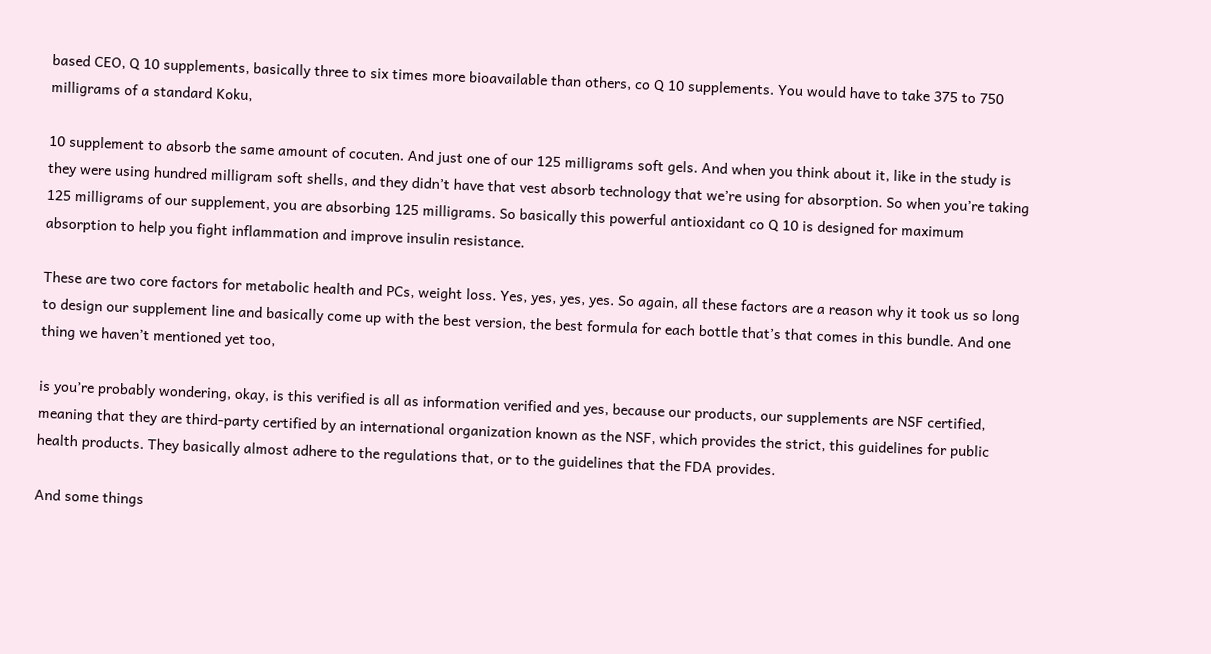based CEO, Q 10 supplements, basically three to six times more bioavailable than others, co Q 10 supplements. You would have to take 375 to 750 milligrams of a standard Koku,

10 supplement to absorb the same amount of cocuten. And just one of our 125 milligrams soft gels. And when you think about it, like in the study is they were using hundred milligram soft shells, and they didn’t have that vest absorb technology that we’re using for absorption. So when you’re taking 125 milligrams of our supplement, you are absorbing 125 milligrams. So basically this powerful antioxidant co Q 10 is designed for maximum absorption to help you fight inflammation and improve insulin resistance.

These are two core factors for metabolic health and PCs, weight loss. Yes, yes, yes, yes. So again, all these factors are a reason why it took us so long to design our supplement line and basically come up with the best version, the best formula for each bottle that’s that comes in this bundle. And one thing we haven’t mentioned yet too,

is you’re probably wondering, okay, is this verified is all as information verified and yes, because our products, our supplements are NSF certified, meaning that they are third-party certified by an international organization known as the NSF, which provides the strict, this guidelines for public health products. They basically almost adhere to the regulations that, or to the guidelines that the FDA provides.

And some things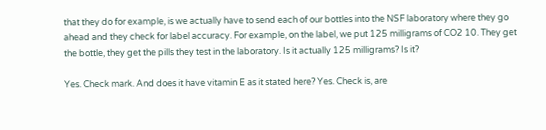that they do for example, is we actually have to send each of our bottles into the NSF laboratory where they go ahead and they check for label accuracy. For example, on the label, we put 125 milligrams of CO2 10. They get the bottle, they get the pills they test in the laboratory. Is it actually 125 milligrams? Is it?

Yes. Check mark. And does it have vitamin E as it stated here? Yes. Check is, are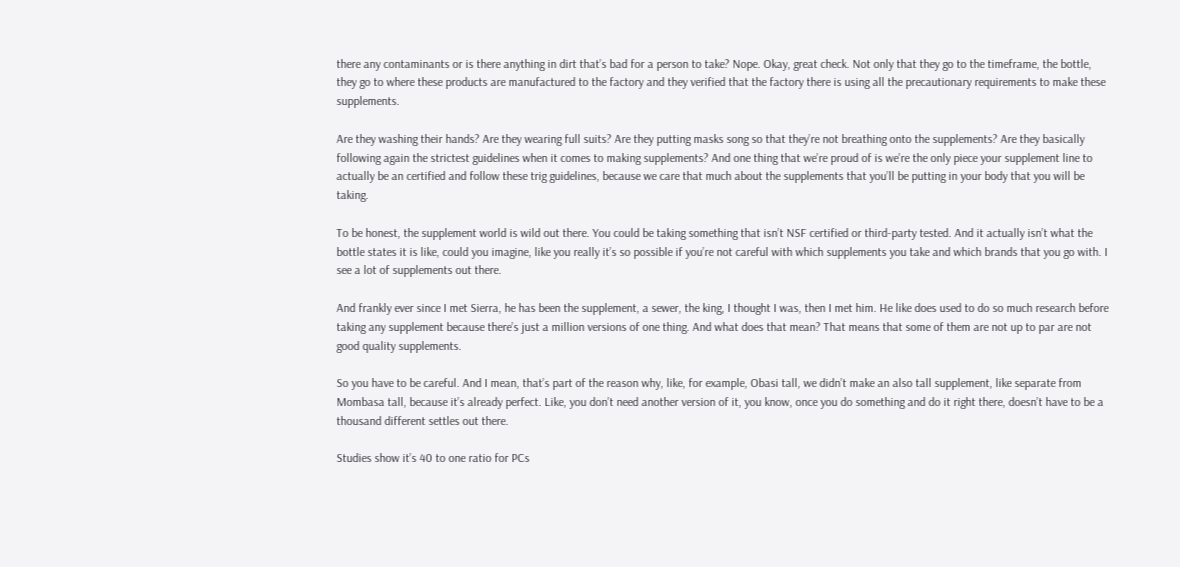there any contaminants or is there anything in dirt that’s bad for a person to take? Nope. Okay, great check. Not only that they go to the timeframe, the bottle, they go to where these products are manufactured to the factory and they verified that the factory there is using all the precautionary requirements to make these supplements.

Are they washing their hands? Are they wearing full suits? Are they putting masks song so that they’re not breathing onto the supplements? Are they basically following again the strictest guidelines when it comes to making supplements? And one thing that we’re proud of is we’re the only piece your supplement line to actually be an certified and follow these trig guidelines, because we care that much about the supplements that you’ll be putting in your body that you will be taking.

To be honest, the supplement world is wild out there. You could be taking something that isn’t NSF certified or third-party tested. And it actually isn’t what the bottle states it is like, could you imagine, like you really it’s so possible if you’re not careful with which supplements you take and which brands that you go with. I see a lot of supplements out there.

And frankly ever since I met Sierra, he has been the supplement, a sewer, the king, I thought I was, then I met him. He like does used to do so much research before taking any supplement because there’s just a million versions of one thing. And what does that mean? That means that some of them are not up to par are not good quality supplements.

So you have to be careful. And I mean, that’s part of the reason why, like, for example, Obasi tall, we didn’t make an also tall supplement, like separate from Mombasa tall, because it’s already perfect. Like, you don’t need another version of it, you know, once you do something and do it right there, doesn’t have to be a thousand different settles out there.

Studies show it’s 40 to one ratio for PCs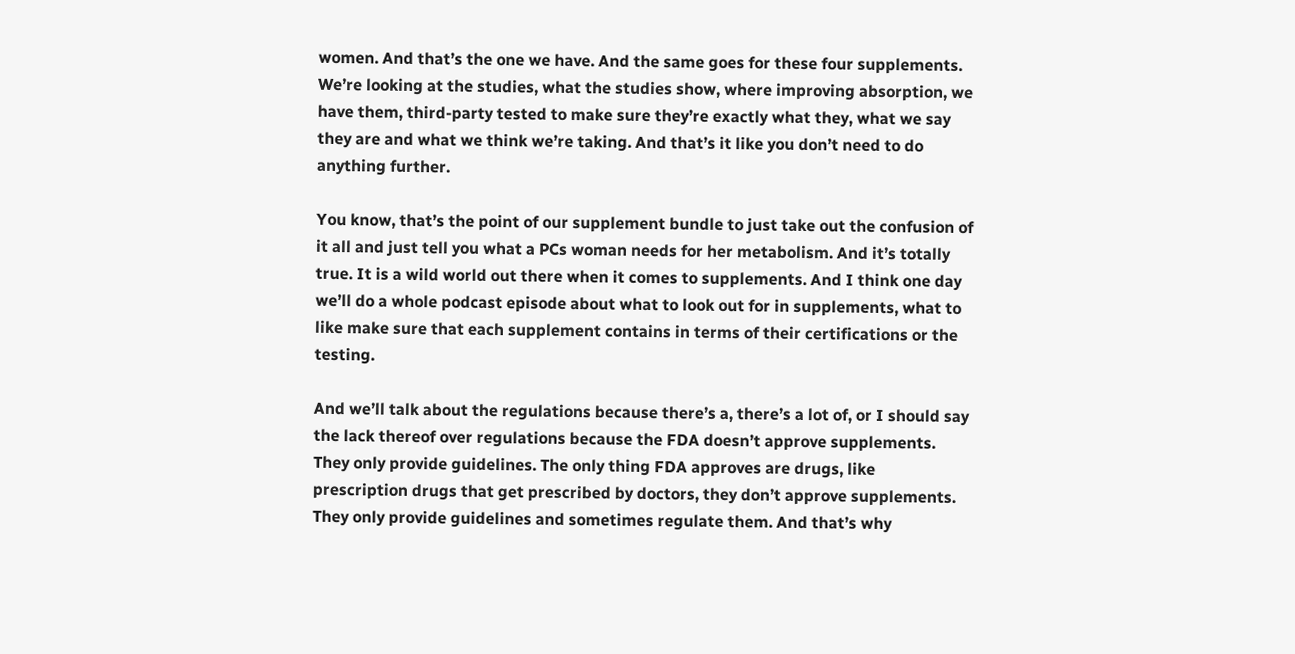women. And that’s the one we have. And the same goes for these four supplements. We’re looking at the studies, what the studies show, where improving absorption, we have them, third-party tested to make sure they’re exactly what they, what we say they are and what we think we’re taking. And that’s it like you don’t need to do anything further.

You know, that’s the point of our supplement bundle to just take out the confusion of it all and just tell you what a PCs woman needs for her metabolism. And it’s totally true. It is a wild world out there when it comes to supplements. And I think one day we’ll do a whole podcast episode about what to look out for in supplements, what to like make sure that each supplement contains in terms of their certifications or the testing.

And we’ll talk about the regulations because there’s a, there’s a lot of, or I should say the lack thereof over regulations because the FDA doesn’t approve supplements. They only provide guidelines. The only thing FDA approves are drugs, like prescription drugs that get prescribed by doctors, they don’t approve supplements. They only provide guidelines and sometimes regulate them. And that’s why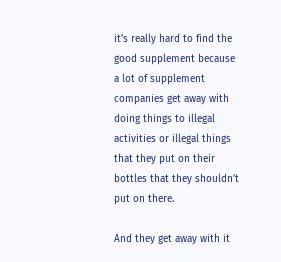it’s really hard to find the good supplement because a lot of supplement companies get away with doing things to illegal activities or illegal things that they put on their bottles that they shouldn’t put on there.

And they get away with it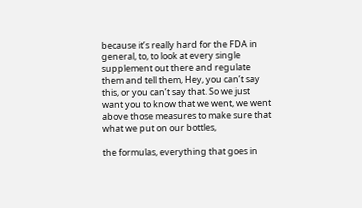because it’s really hard for the FDA in general, to, to look at every single supplement out there and regulate them and tell them, Hey, you can’t say this, or you can’t say that. So we just want you to know that we went, we went above those measures to make sure that what we put on our bottles,

the formulas, everything that goes in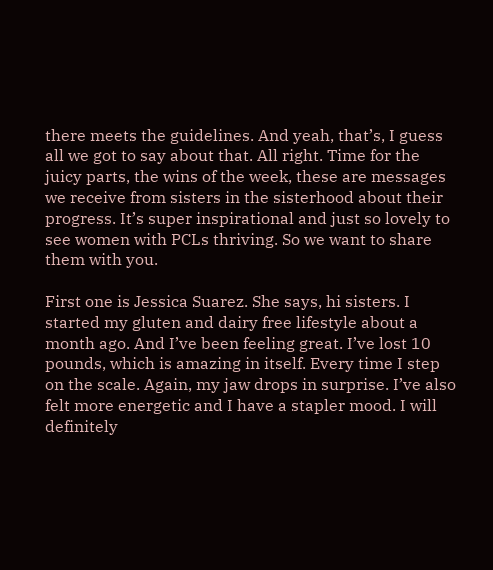there meets the guidelines. And yeah, that’s, I guess all we got to say about that. All right. Time for the juicy parts, the wins of the week, these are messages we receive from sisters in the sisterhood about their progress. It’s super inspirational and just so lovely to see women with PCLs thriving. So we want to share them with you.

First one is Jessica Suarez. She says, hi sisters. I started my gluten and dairy free lifestyle about a month ago. And I’ve been feeling great. I’ve lost 10 pounds, which is amazing in itself. Every time I step on the scale. Again, my jaw drops in surprise. I’ve also felt more energetic and I have a stapler mood. I will definitely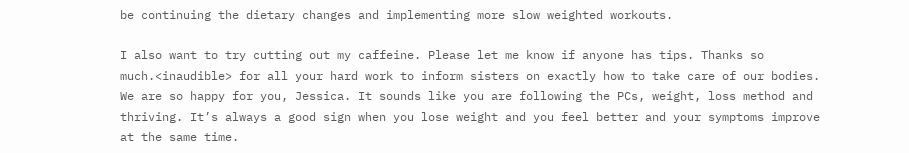be continuing the dietary changes and implementing more slow weighted workouts.

I also want to try cutting out my caffeine. Please let me know if anyone has tips. Thanks so much.<inaudible> for all your hard work to inform sisters on exactly how to take care of our bodies. We are so happy for you, Jessica. It sounds like you are following the PCs, weight, loss method and thriving. It’s always a good sign when you lose weight and you feel better and your symptoms improve at the same time.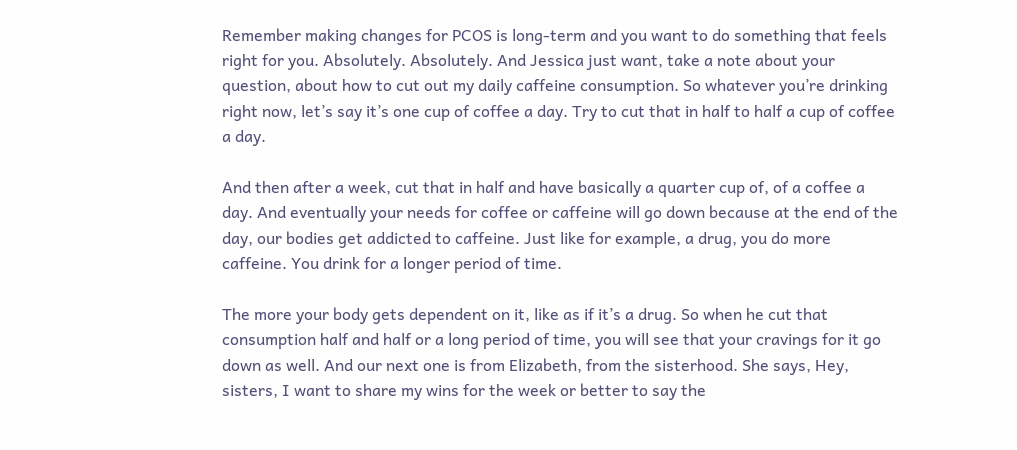Remember making changes for PCOS is long-term and you want to do something that feels right for you. Absolutely. Absolutely. And Jessica just want, take a note about your question, about how to cut out my daily caffeine consumption. So whatever you’re drinking right now, let’s say it’s one cup of coffee a day. Try to cut that in half to half a cup of coffee a day.

And then after a week, cut that in half and have basically a quarter cup of, of a coffee a day. And eventually your needs for coffee or caffeine will go down because at the end of the day, our bodies get addicted to caffeine. Just like for example, a drug, you do more caffeine. You drink for a longer period of time.

The more your body gets dependent on it, like as if it’s a drug. So when he cut that consumption half and half or a long period of time, you will see that your cravings for it go down as well. And our next one is from Elizabeth, from the sisterhood. She says, Hey, sisters, I want to share my wins for the week or better to say the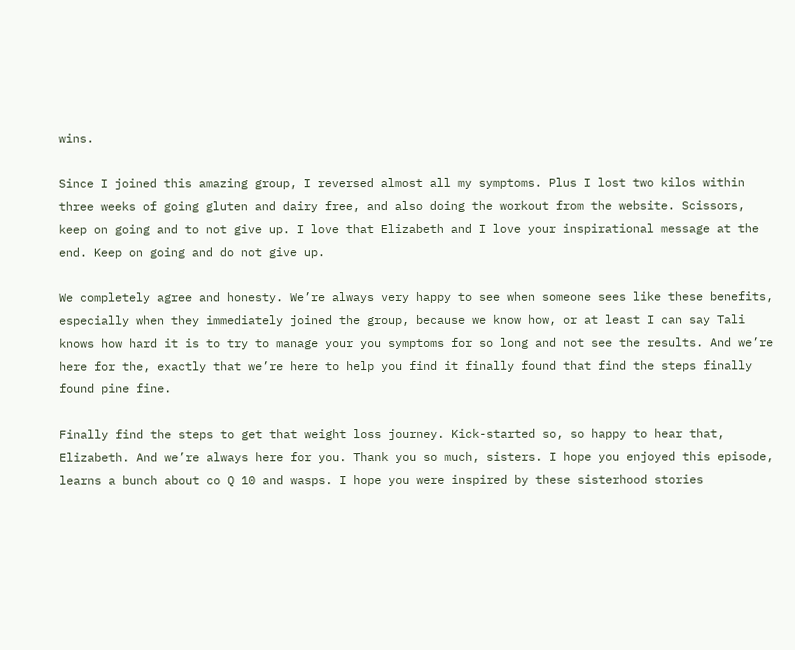wins.

Since I joined this amazing group, I reversed almost all my symptoms. Plus I lost two kilos within three weeks of going gluten and dairy free, and also doing the workout from the website. Scissors, keep on going and to not give up. I love that Elizabeth and I love your inspirational message at the end. Keep on going and do not give up.

We completely agree and honesty. We’re always very happy to see when someone sees like these benefits, especially when they immediately joined the group, because we know how, or at least I can say Tali knows how hard it is to try to manage your you symptoms for so long and not see the results. And we’re here for the, exactly that we’re here to help you find it finally found that find the steps finally found pine fine.

Finally find the steps to get that weight loss journey. Kick-started so, so happy to hear that, Elizabeth. And we’re always here for you. Thank you so much, sisters. I hope you enjoyed this episode, learns a bunch about co Q 10 and wasps. I hope you were inspired by these sisterhood stories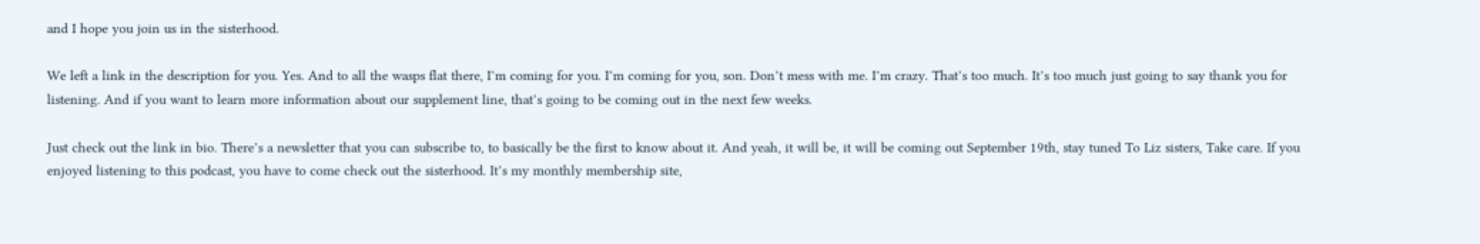and I hope you join us in the sisterhood.

We left a link in the description for you. Yes. And to all the wasps flat there, I’m coming for you. I’m coming for you, son. Don’t mess with me. I’m crazy. That’s too much. It’s too much just going to say thank you for listening. And if you want to learn more information about our supplement line, that’s going to be coming out in the next few weeks.

Just check out the link in bio. There’s a newsletter that you can subscribe to, to basically be the first to know about it. And yeah, it will be, it will be coming out September 19th, stay tuned To Liz sisters, Take care. If you enjoyed listening to this podcast, you have to come check out the sisterhood. It’s my monthly membership site,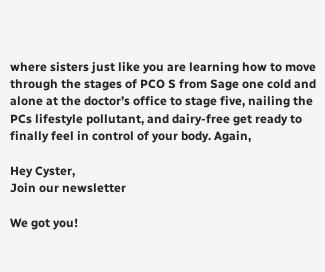where sisters just like you are learning how to move through the stages of PCO S from Sage one cold and alone at the doctor’s office to stage five, nailing the PCs lifestyle pollutant, and dairy-free get ready to finally feel in control of your body. Again,

Hey Cyster,
Join our newsletter

We got you!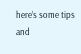here’s some tips and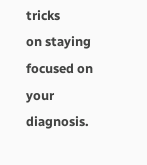tricks
on staying focused on your diagnosis.